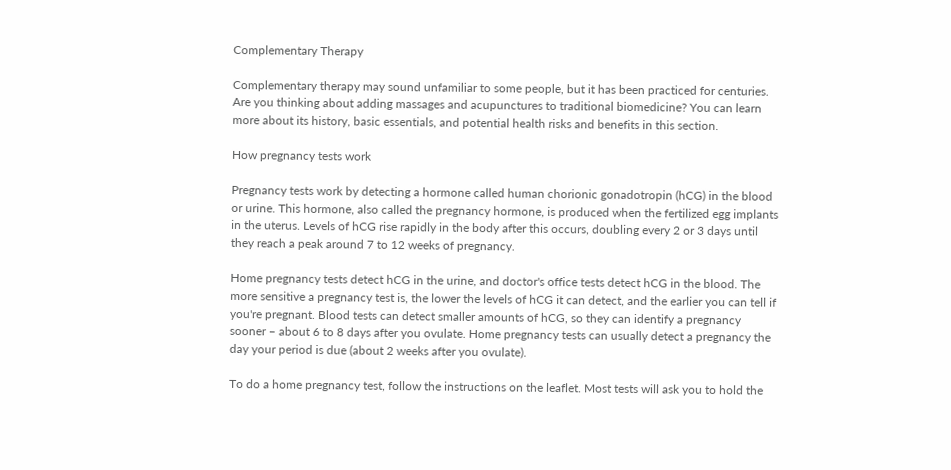Complementary Therapy

Complementary therapy may sound unfamiliar to some people, but it has been practiced for centuries. Are you thinking about adding massages and acupunctures to traditional biomedicine? You can learn more about its history, basic essentials, and potential health risks and benefits in this section.

How pregnancy tests work

Pregnancy tests work by detecting a hormone called human chorionic gonadotropin (hCG) in the blood or urine. This hormone, also called the pregnancy hormone, is produced when the fertilized egg implants in the uterus. Levels of hCG rise rapidly in the body after this occurs, doubling every 2 or 3 days until they reach a peak around 7 to 12 weeks of pregnancy.

Home pregnancy tests detect hCG in the urine, and doctor's office tests detect hCG in the blood. The more sensitive a pregnancy test is, the lower the levels of hCG it can detect, and the earlier you can tell if you're pregnant. Blood tests can detect smaller amounts of hCG, so they can identify a pregnancy sooner – about 6 to 8 days after you ovulate. Home pregnancy tests can usually detect a pregnancy the day your period is due (about 2 weeks after you ovulate).

To do a home pregnancy test, follow the instructions on the leaflet. Most tests will ask you to hold the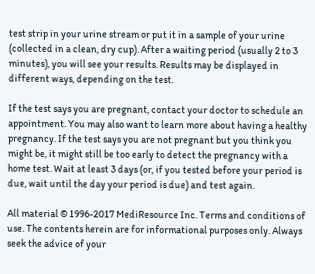test strip in your urine stream or put it in a sample of your urine (collected in a clean, dry cup). After a waiting period (usually 2 to 3 minutes), you will see your results. Results may be displayed in different ways, depending on the test.

If the test says you are pregnant, contact your doctor to schedule an appointment. You may also want to learn more about having a healthy pregnancy. If the test says you are not pregnant but you think you might be, it might still be too early to detect the pregnancy with a home test. Wait at least 3 days (or, if you tested before your period is due, wait until the day your period is due) and test again.

All material © 1996-2017 MediResource Inc. Terms and conditions of use. The contents herein are for informational purposes only. Always seek the advice of your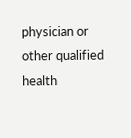physician or other qualified health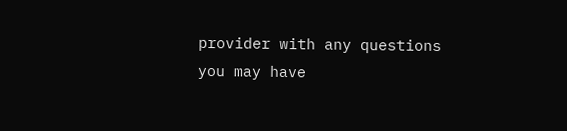provider with any questions you may have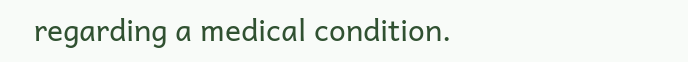regarding a medical condition.